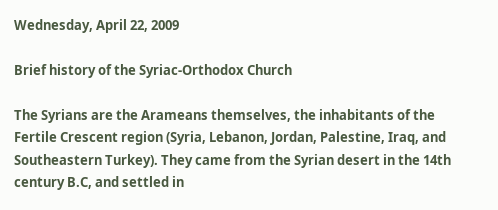Wednesday, April 22, 2009

Brief history of the Syriac-Orthodox Church

The Syrians are the Arameans themselves, the inhabitants of the Fertile Crescent region (Syria, Lebanon, Jordan, Palestine, Iraq, and Southeastern Turkey). They came from the Syrian desert in the 14th century B.C, and settled in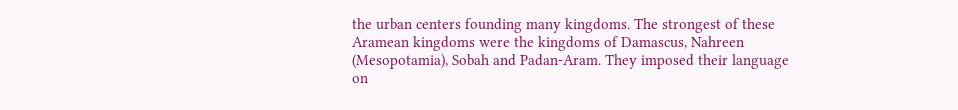the urban centers founding many kingdoms. The strongest of these Aramean kingdoms were the kingdoms of Damascus, Nahreen (Mesopotamia), Sobah and Padan-Aram. They imposed their language on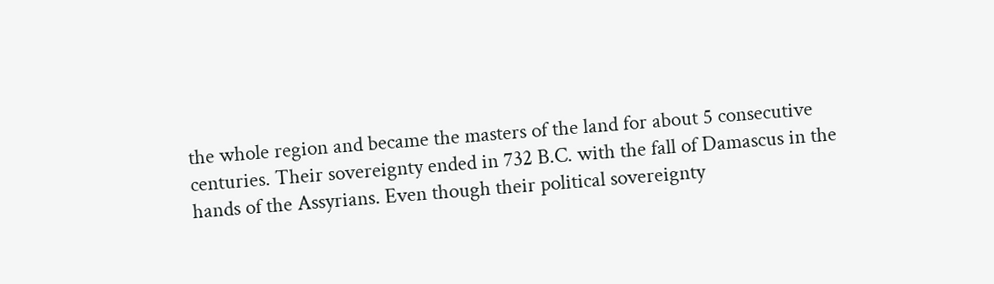the whole region and became the masters of the land for about 5 consecutive centuries. Their sovereignty ended in 732 B.C. with the fall of Damascus in the hands of the Assyrians. Even though their political sovereignty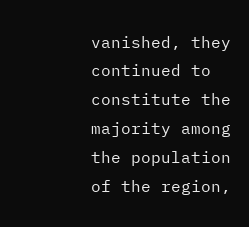vanished, they continued to constitute the majority among the population of the region,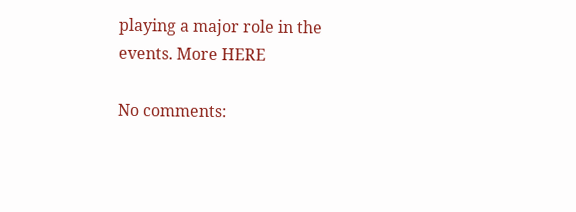playing a major role in the events. More HERE

No comments: